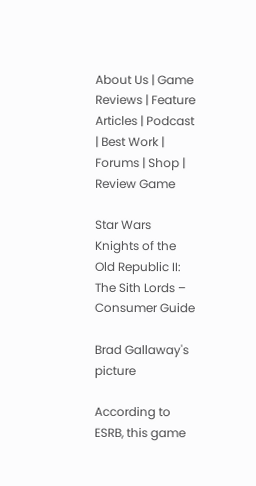About Us | Game Reviews | Feature Articles | Podcast | Best Work | Forums | Shop | Review Game

Star Wars Knights of the Old Republic II: The Sith Lords – Consumer Guide

Brad Gallaway's picture

According to ESRB, this game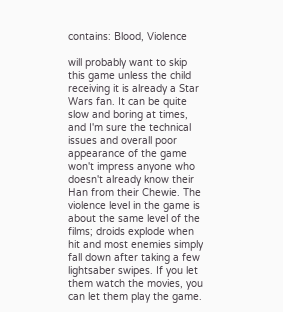contains: Blood, Violence

will probably want to skip this game unless the child receiving it is already a Star Wars fan. It can be quite slow and boring at times, and I'm sure the technical issues and overall poor appearance of the game won't impress anyone who doesn't already know their Han from their Chewie. The violence level in the game is about the same level of the films; droids explode when hit and most enemies simply fall down after taking a few lightsaber swipes. If you let them watch the movies, you can let them play the game.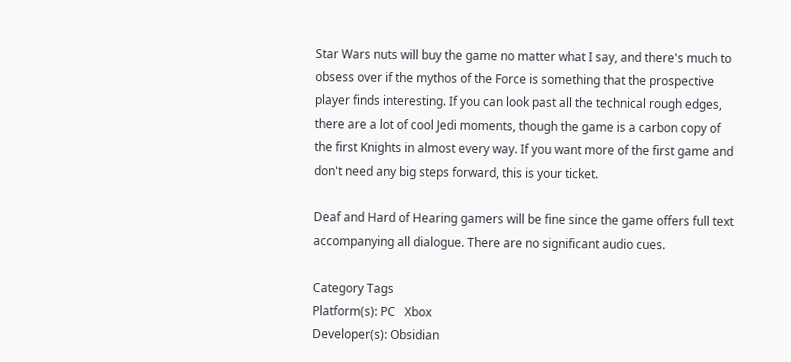Star Wars nuts will buy the game no matter what I say, and there's much to obsess over if the mythos of the Force is something that the prospective player finds interesting. If you can look past all the technical rough edges, there are a lot of cool Jedi moments, though the game is a carbon copy of the first Knights in almost every way. If you want more of the first game and don't need any big steps forward, this is your ticket.

Deaf and Hard of Hearing gamers will be fine since the game offers full text accompanying all dialogue. There are no significant audio cues.

Category Tags
Platform(s): PC   Xbox
Developer(s): Obsidian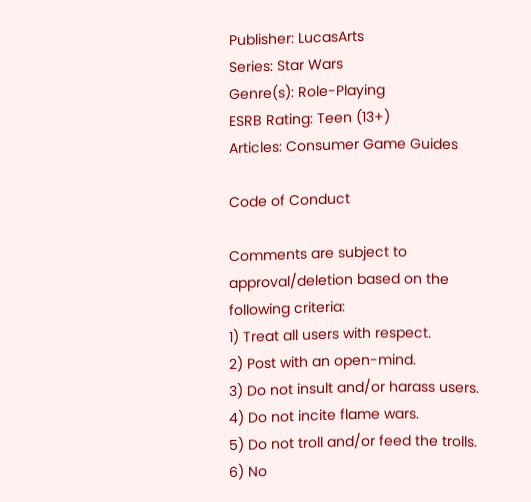Publisher: LucasArts
Series: Star Wars
Genre(s): Role-Playing
ESRB Rating: Teen (13+)
Articles: Consumer Game Guides

Code of Conduct

Comments are subject to approval/deletion based on the following criteria:
1) Treat all users with respect.
2) Post with an open-mind.
3) Do not insult and/or harass users.
4) Do not incite flame wars.
5) Do not troll and/or feed the trolls.
6) No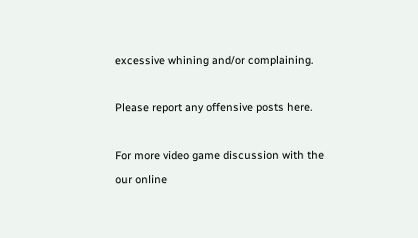excessive whining and/or complaining.

Please report any offensive posts here.

For more video game discussion with the our online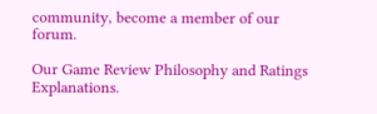community, become a member of our forum.

Our Game Review Philosophy and Ratings Explanations.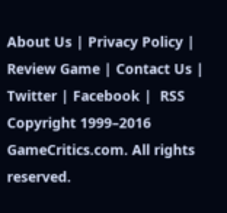About Us | Privacy Policy | Review Game | Contact Us | Twitter | Facebook |  RSS
Copyright 1999–2016 GameCritics.com. All rights reserved.